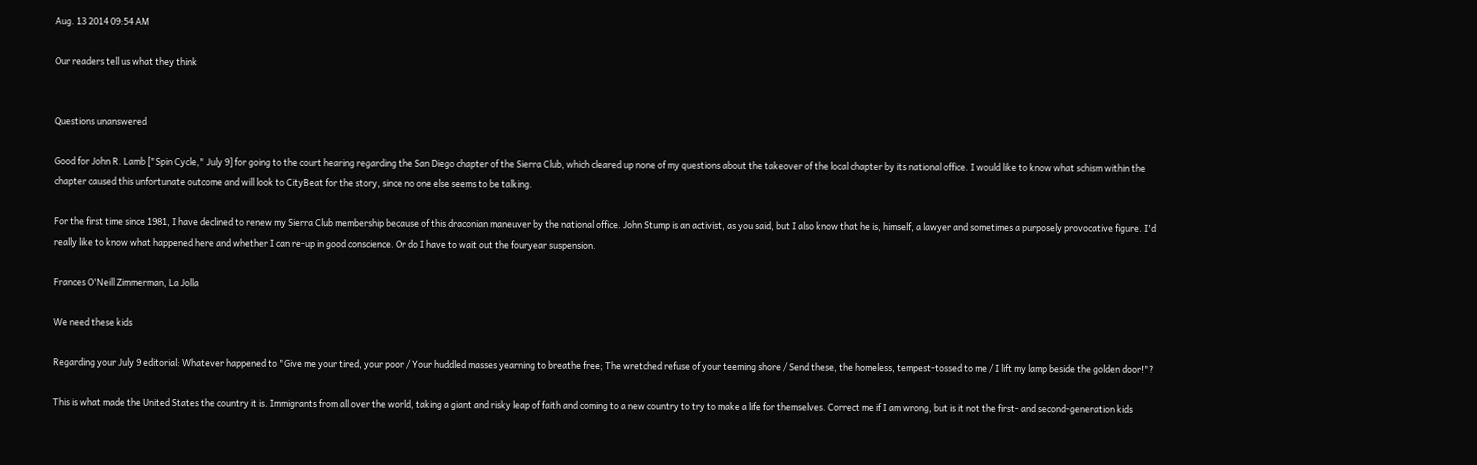Aug. 13 2014 09:54 AM

Our readers tell us what they think


Questions unanswered

Good for John R. Lamb ["Spin Cycle," July 9] for going to the court hearing regarding the San Diego chapter of the Sierra Club, which cleared up none of my questions about the takeover of the local chapter by its national office. I would like to know what schism within the chapter caused this unfortunate outcome and will look to CityBeat for the story, since no one else seems to be talking.

For the first time since 1981, I have declined to renew my Sierra Club membership because of this draconian maneuver by the national office. John Stump is an activist, as you said, but I also know that he is, himself, a lawyer and sometimes a purposely provocative figure. I'd really like to know what happened here and whether I can re-up in good conscience. Or do I have to wait out the fouryear suspension.

Frances O'Neill Zimmerman, La Jolla

We need these kids

Regarding your July 9 editorial: Whatever happened to "Give me your tired, your poor / Your huddled masses yearning to breathe free; The wretched refuse of your teeming shore / Send these, the homeless, tempest-tossed to me / I lift my lamp beside the golden door!"?

This is what made the United States the country it is. Immigrants from all over the world, taking a giant and risky leap of faith and coming to a new country to try to make a life for themselves. Correct me if I am wrong, but is it not the first- and second-generation kids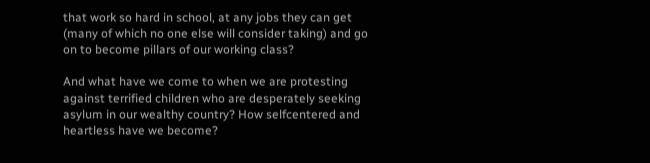that work so hard in school, at any jobs they can get (many of which no one else will consider taking) and go on to become pillars of our working class?

And what have we come to when we are protesting against terrified children who are desperately seeking asylum in our wealthy country? How selfcentered and heartless have we become?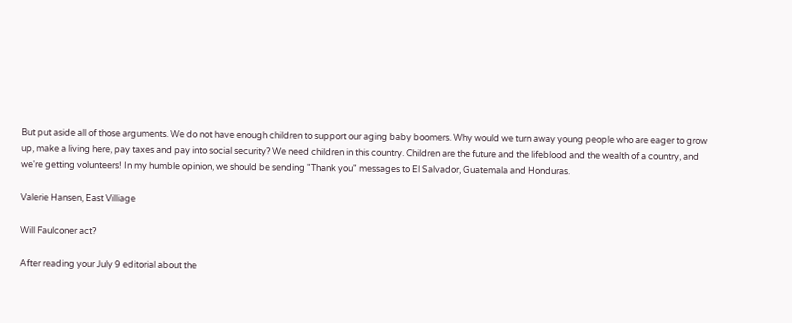But put aside all of those arguments. We do not have enough children to support our aging baby boomers. Why would we turn away young people who are eager to grow up, make a living here, pay taxes and pay into social security? We need children in this country. Children are the future and the lifeblood and the wealth of a country, and we're getting volunteers! In my humble opinion, we should be sending "Thank you" messages to El Salvador, Guatemala and Honduras.

Valerie Hansen, East Villiage

Will Faulconer act?

After reading your July 9 editorial about the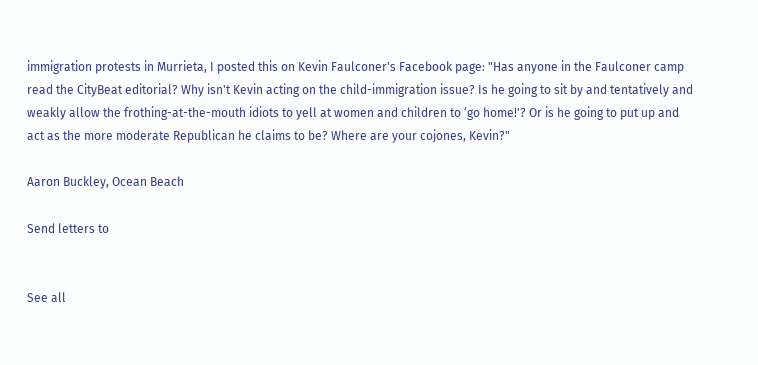immigration protests in Murrieta, I posted this on Kevin Faulconer's Facebook page: "Has anyone in the Faulconer camp read the CityBeat editorial? Why isn't Kevin acting on the child-immigration issue? Is he going to sit by and tentatively and weakly allow the frothing-at-the-mouth idiots to yell at women and children to ‘go home!'? Or is he going to put up and act as the more moderate Republican he claims to be? Where are your cojones, Kevin?"

Aaron Buckley, Ocean Beach

Send letters to


See all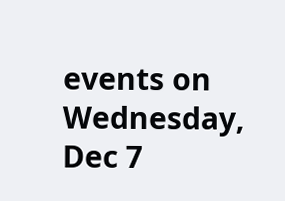events on Wednesday, Dec 7